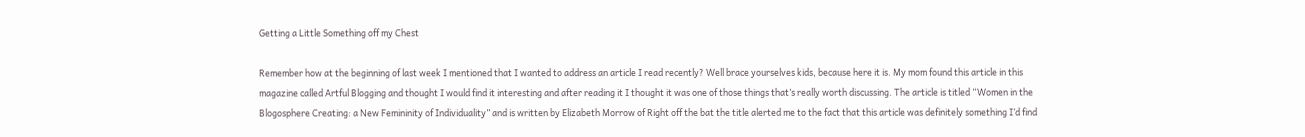Getting a Little Something off my Chest

Remember how at the beginning of last week I mentioned that I wanted to address an article I read recently? Well brace yourselves kids, because here it is. My mom found this article in this magazine called Artful Blogging and thought I would find it interesting and after reading it I thought it was one of those things that’s really worth discussing. The article is titled “Women in the Blogosphere Creating: a New Femininity of Individuality” and is written by Elizabeth Morrow of Right off the bat the title alerted me to the fact that this article was definitely something I’d find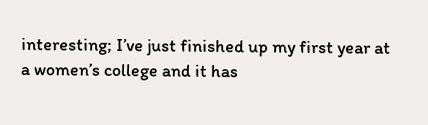interesting; I’ve just finished up my first year at a women’s college and it has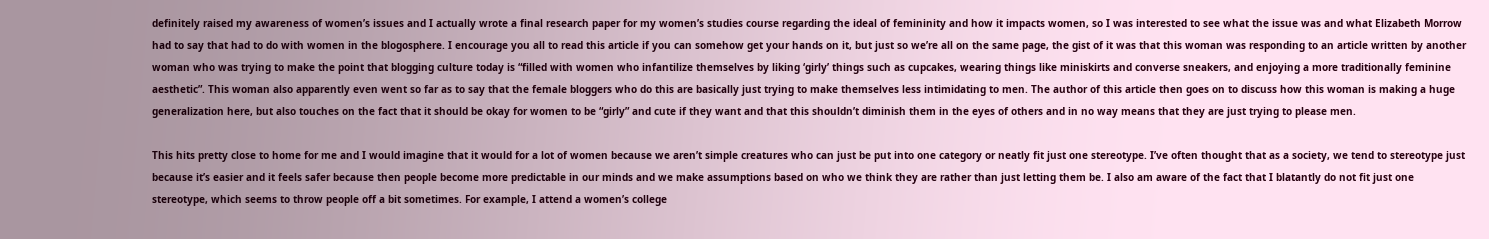definitely raised my awareness of women’s issues and I actually wrote a final research paper for my women’s studies course regarding the ideal of femininity and how it impacts women, so I was interested to see what the issue was and what Elizabeth Morrow had to say that had to do with women in the blogosphere. I encourage you all to read this article if you can somehow get your hands on it, but just so we’re all on the same page, the gist of it was that this woman was responding to an article written by another woman who was trying to make the point that blogging culture today is “filled with women who infantilize themselves by liking ‘girly’ things such as cupcakes, wearing things like miniskirts and converse sneakers, and enjoying a more traditionally feminine aesthetic”. This woman also apparently even went so far as to say that the female bloggers who do this are basically just trying to make themselves less intimidating to men. The author of this article then goes on to discuss how this woman is making a huge generalization here, but also touches on the fact that it should be okay for women to be “girly” and cute if they want and that this shouldn’t diminish them in the eyes of others and in no way means that they are just trying to please men.

This hits pretty close to home for me and I would imagine that it would for a lot of women because we aren’t simple creatures who can just be put into one category or neatly fit just one stereotype. I’ve often thought that as a society, we tend to stereotype just because it’s easier and it feels safer because then people become more predictable in our minds and we make assumptions based on who we think they are rather than just letting them be. I also am aware of the fact that I blatantly do not fit just one stereotype, which seems to throw people off a bit sometimes. For example, I attend a women’s college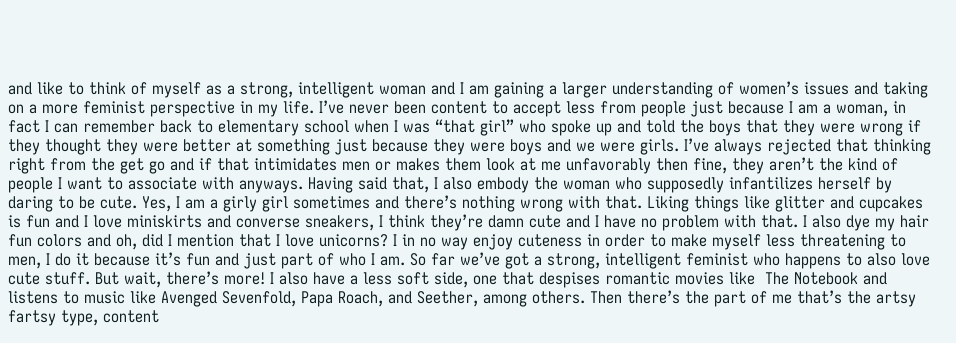and like to think of myself as a strong, intelligent woman and I am gaining a larger understanding of women’s issues and taking on a more feminist perspective in my life. I’ve never been content to accept less from people just because I am a woman, in fact I can remember back to elementary school when I was “that girl” who spoke up and told the boys that they were wrong if they thought they were better at something just because they were boys and we were girls. I’ve always rejected that thinking right from the get go and if that intimidates men or makes them look at me unfavorably then fine, they aren’t the kind of people I want to associate with anyways. Having said that, I also embody the woman who supposedly infantilizes herself by daring to be cute. Yes, I am a girly girl sometimes and there’s nothing wrong with that. Liking things like glitter and cupcakes is fun and I love miniskirts and converse sneakers, I think they’re damn cute and I have no problem with that. I also dye my hair fun colors and oh, did I mention that I love unicorns? I in no way enjoy cuteness in order to make myself less threatening to men, I do it because it’s fun and just part of who I am. So far we’ve got a strong, intelligent feminist who happens to also love cute stuff. But wait, there’s more! I also have a less soft side, one that despises romantic movies like  The Notebook and listens to music like Avenged Sevenfold, Papa Roach, and Seether, among others. Then there’s the part of me that’s the artsy fartsy type, content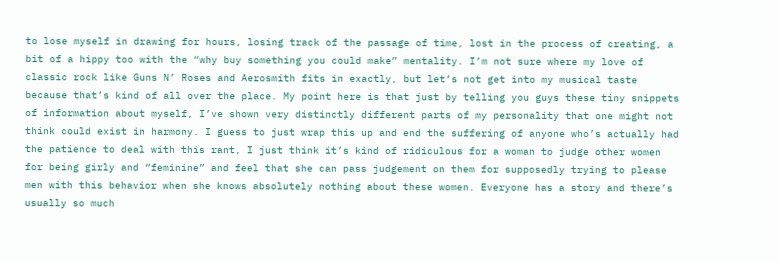to lose myself in drawing for hours, losing track of the passage of time, lost in the process of creating, a bit of a hippy too with the “why buy something you could make” mentality. I’m not sure where my love of classic rock like Guns N’ Roses and Aerosmith fits in exactly, but let’s not get into my musical taste because that’s kind of all over the place. My point here is that just by telling you guys these tiny snippets of information about myself, I’ve shown very distinctly different parts of my personality that one might not think could exist in harmony. I guess to just wrap this up and end the suffering of anyone who’s actually had the patience to deal with this rant, I just think it’s kind of ridiculous for a woman to judge other women for being girly and “feminine” and feel that she can pass judgement on them for supposedly trying to please men with this behavior when she knows absolutely nothing about these women. Everyone has a story and there’s usually so much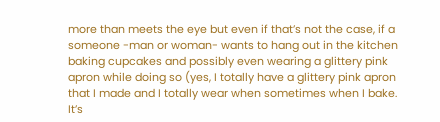more than meets the eye but even if that’s not the case, if a someone -man or woman- wants to hang out in the kitchen baking cupcakes and possibly even wearing a glittery pink apron while doing so (yes, I totally have a glittery pink apron that I made and I totally wear when sometimes when I bake. It’s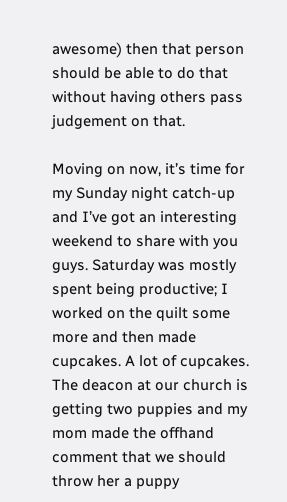awesome) then that person should be able to do that without having others pass judgement on that.

Moving on now, it’s time for my Sunday night catch-up and I’ve got an interesting weekend to share with you guys. Saturday was mostly spent being productive; I worked on the quilt some more and then made cupcakes. A lot of cupcakes. The deacon at our church is getting two puppies and my mom made the offhand comment that we should throw her a puppy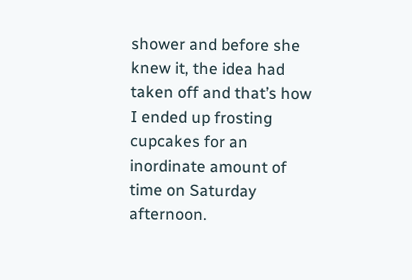shower and before she knew it, the idea had taken off and that’s how I ended up frosting cupcakes for an inordinate amount of time on Saturday afternoon.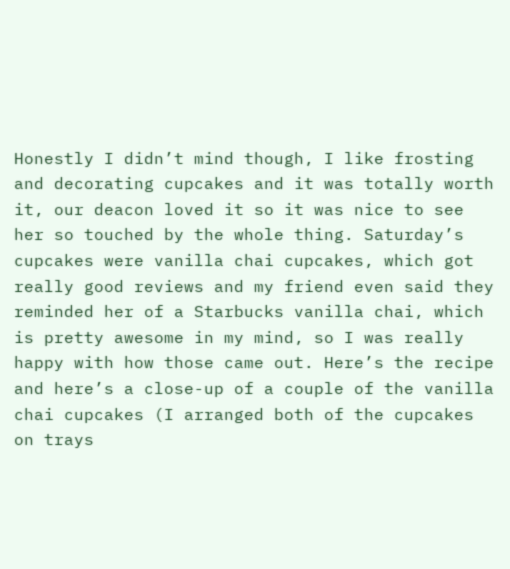Honestly I didn’t mind though, I like frosting and decorating cupcakes and it was totally worth it, our deacon loved it so it was nice to see her so touched by the whole thing. Saturday’s cupcakes were vanilla chai cupcakes, which got really good reviews and my friend even said they reminded her of a Starbucks vanilla chai, which is pretty awesome in my mind, so I was really happy with how those came out. Here’s the recipe  and here’s a close-up of a couple of the vanilla chai cupcakes (I arranged both of the cupcakes on trays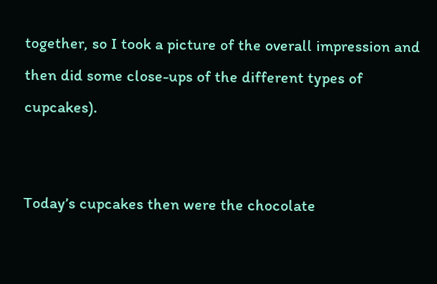together, so I took a picture of the overall impression and then did some close-ups of the different types of cupcakes).


Today’s cupcakes then were the chocolate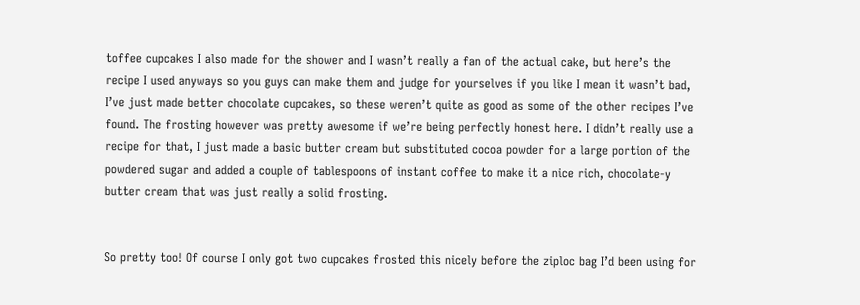toffee cupcakes I also made for the shower and I wasn’t really a fan of the actual cake, but here’s the recipe I used anyways so you guys can make them and judge for yourselves if you like I mean it wasn’t bad, I’ve just made better chocolate cupcakes, so these weren’t quite as good as some of the other recipes I’ve found. The frosting however was pretty awesome if we’re being perfectly honest here. I didn’t really use a recipe for that, I just made a basic butter cream but substituted cocoa powder for a large portion of the powdered sugar and added a couple of tablespoons of instant coffee to make it a nice rich, chocolate-y butter cream that was just really a solid frosting.


So pretty too! Of course I only got two cupcakes frosted this nicely before the ziploc bag I’d been using for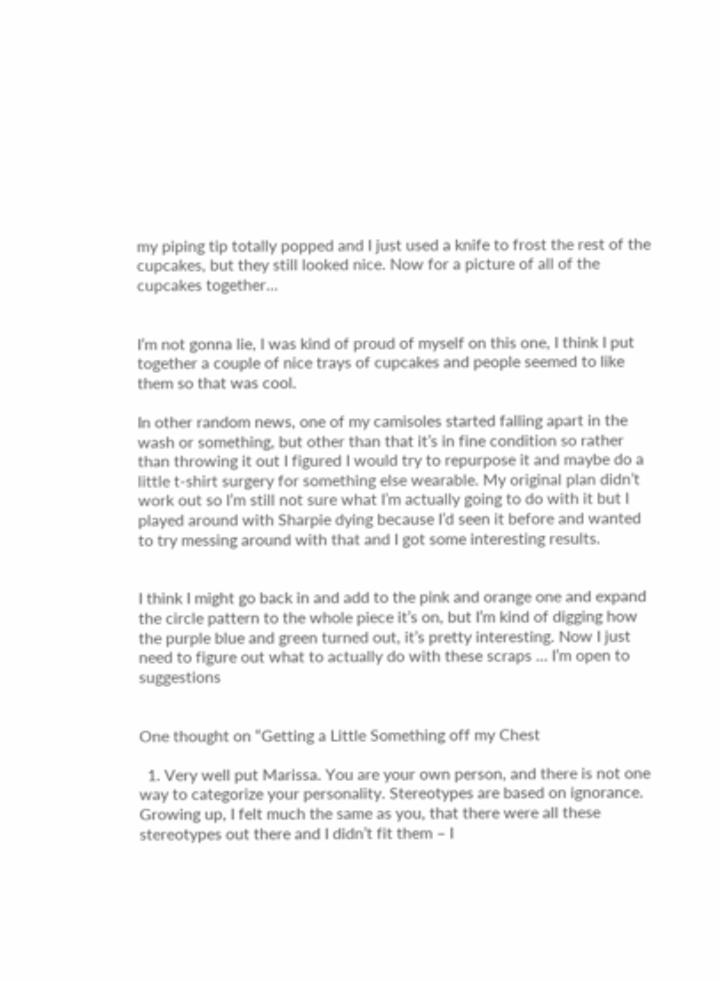my piping tip totally popped and I just used a knife to frost the rest of the cupcakes, but they still looked nice. Now for a picture of all of the cupcakes together…


I’m not gonna lie, I was kind of proud of myself on this one, I think I put together a couple of nice trays of cupcakes and people seemed to like them so that was cool.

In other random news, one of my camisoles started falling apart in the wash or something, but other than that it’s in fine condition so rather than throwing it out I figured I would try to repurpose it and maybe do a little t-shirt surgery for something else wearable. My original plan didn’t work out so I’m still not sure what I’m actually going to do with it but I played around with Sharpie dying because I’d seen it before and wanted to try messing around with that and I got some interesting results.


I think I might go back in and add to the pink and orange one and expand the circle pattern to the whole piece it’s on, but I’m kind of digging how the purple blue and green turned out, it’s pretty interesting. Now I just need to figure out what to actually do with these scraps … I’m open to suggestions


One thought on “Getting a Little Something off my Chest

  1. Very well put Marissa. You are your own person, and there is not one way to categorize your personality. Stereotypes are based on ignorance. Growing up, I felt much the same as you, that there were all these stereotypes out there and I didn’t fit them – I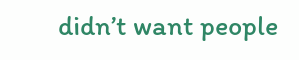didn’t want people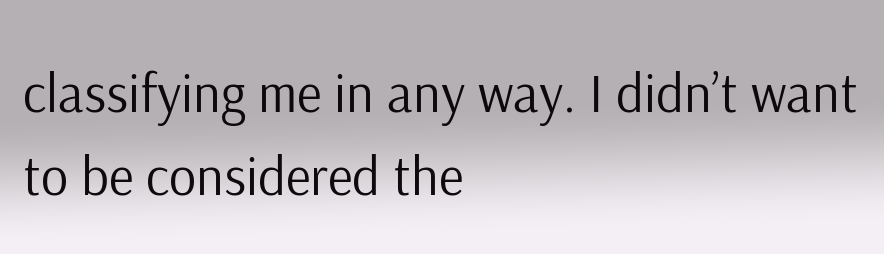classifying me in any way. I didn’t want to be considered the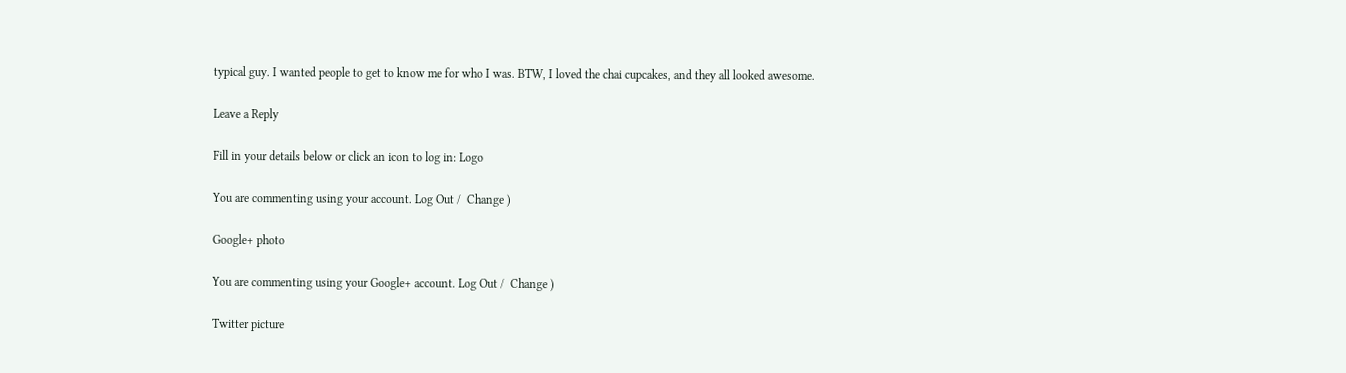typical guy. I wanted people to get to know me for who I was. BTW, I loved the chai cupcakes, and they all looked awesome.

Leave a Reply

Fill in your details below or click an icon to log in: Logo

You are commenting using your account. Log Out /  Change )

Google+ photo

You are commenting using your Google+ account. Log Out /  Change )

Twitter picture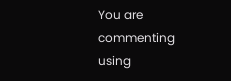You are commenting using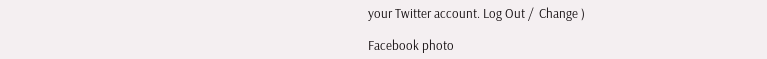your Twitter account. Log Out /  Change )

Facebook photo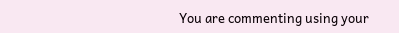You are commenting using your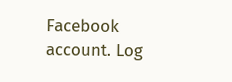Facebook account. Log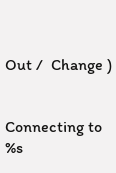Out /  Change )


Connecting to %s